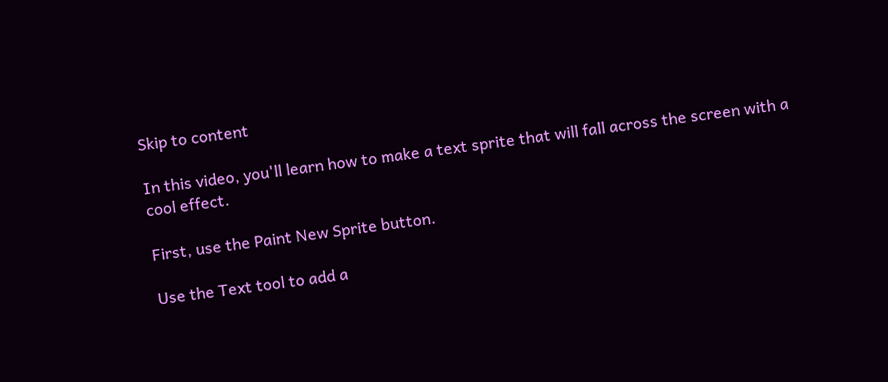Skip to content

In this video, you'll learn how to make a text sprite that will fall across the screen with a cool effect.

First, use the Paint New Sprite button.

Use the Text tool to add a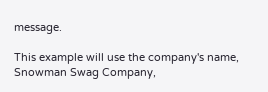message.

This example will use the company's name, Snowman Swag Company,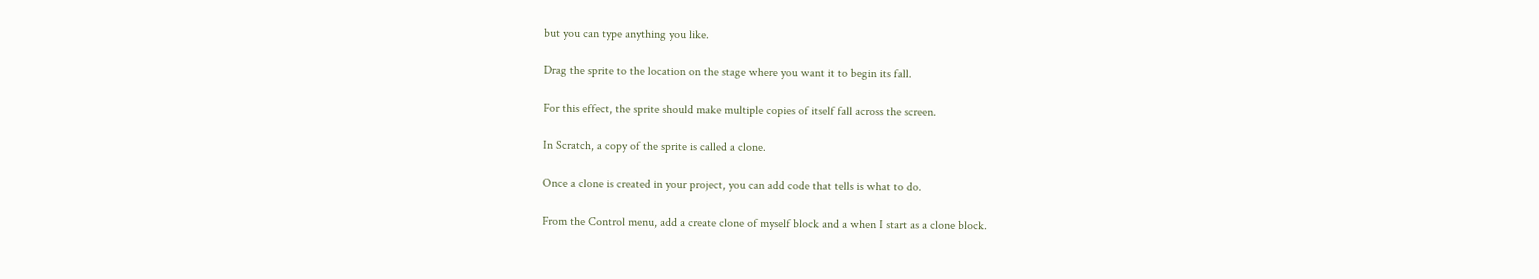but you can type anything you like.

Drag the sprite to the location on the stage where you want it to begin its fall.

For this effect, the sprite should make multiple copies of itself fall across the screen.

In Scratch, a copy of the sprite is called a clone.

Once a clone is created in your project, you can add code that tells is what to do.

From the Control menu, add a create clone of myself block and a when I start as a clone block.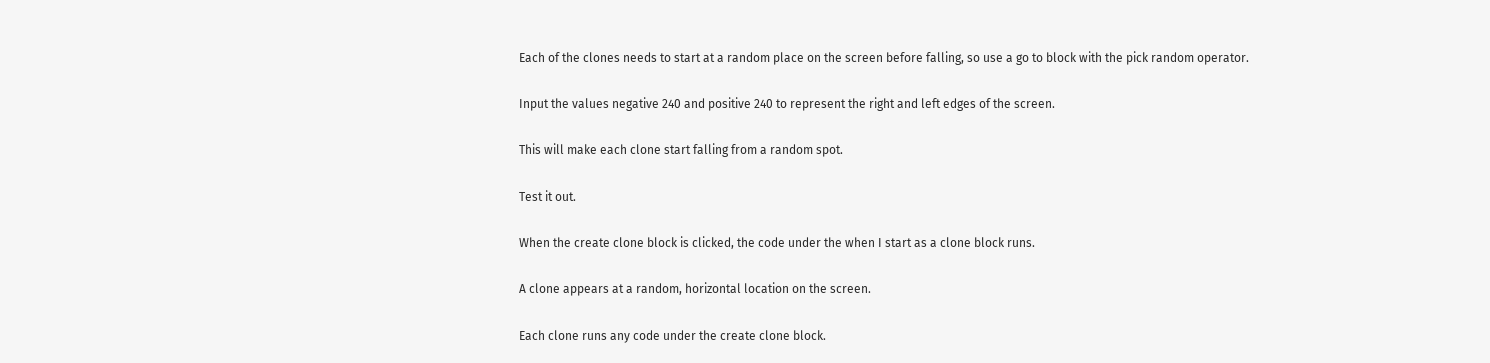Each of the clones needs to start at a random place on the screen before falling, so use a go to block with the pick random operator.

Input the values negative 240 and positive 240 to represent the right and left edges of the screen.

This will make each clone start falling from a random spot.

Test it out.

When the create clone block is clicked, the code under the when I start as a clone block runs.

A clone appears at a random, horizontal location on the screen.

Each clone runs any code under the create clone block.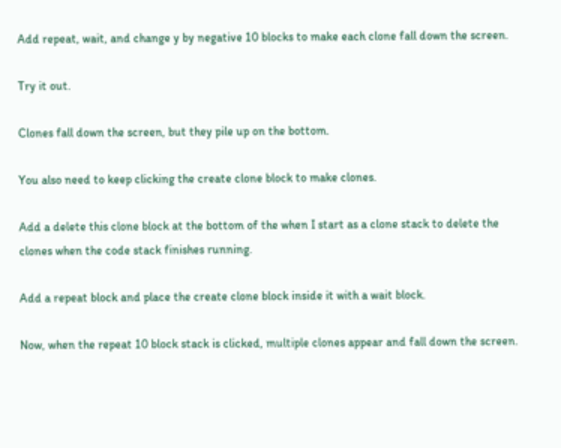Add repeat, wait, and change y by negative 10 blocks to make each clone fall down the screen.

Try it out.

Clones fall down the screen, but they pile up on the bottom.

You also need to keep clicking the create clone block to make clones.

Add a delete this clone block at the bottom of the when I start as a clone stack to delete the clones when the code stack finishes running.

Add a repeat block and place the create clone block inside it with a wait block.

Now, when the repeat 10 block stack is clicked, multiple clones appear and fall down the screen.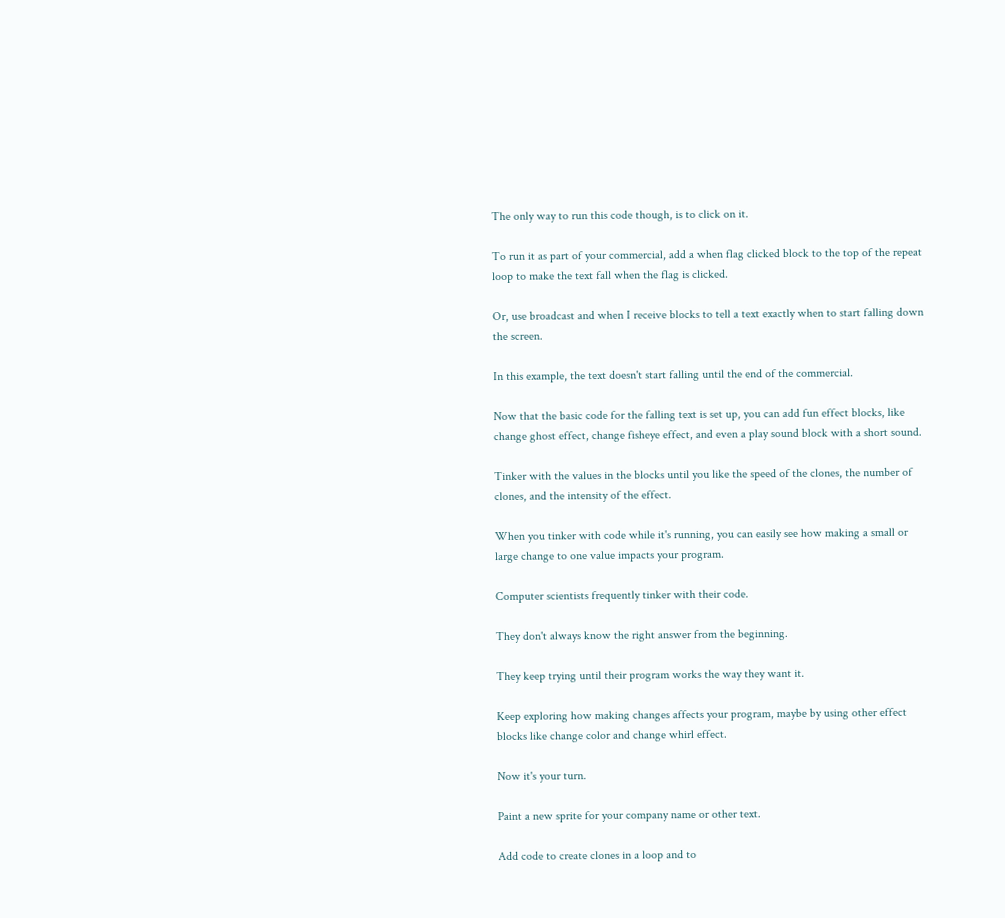The only way to run this code though, is to click on it.

To run it as part of your commercial, add a when flag clicked block to the top of the repeat loop to make the text fall when the flag is clicked.

Or, use broadcast and when I receive blocks to tell a text exactly when to start falling down the screen.

In this example, the text doesn't start falling until the end of the commercial.

Now that the basic code for the falling text is set up, you can add fun effect blocks, like change ghost effect, change fisheye effect, and even a play sound block with a short sound.

Tinker with the values in the blocks until you like the speed of the clones, the number of clones, and the intensity of the effect.

When you tinker with code while it's running, you can easily see how making a small or large change to one value impacts your program.

Computer scientists frequently tinker with their code.

They don't always know the right answer from the beginning.

They keep trying until their program works the way they want it.

Keep exploring how making changes affects your program, maybe by using other effect blocks like change color and change whirl effect.

Now it's your turn.

Paint a new sprite for your company name or other text.

Add code to create clones in a loop and to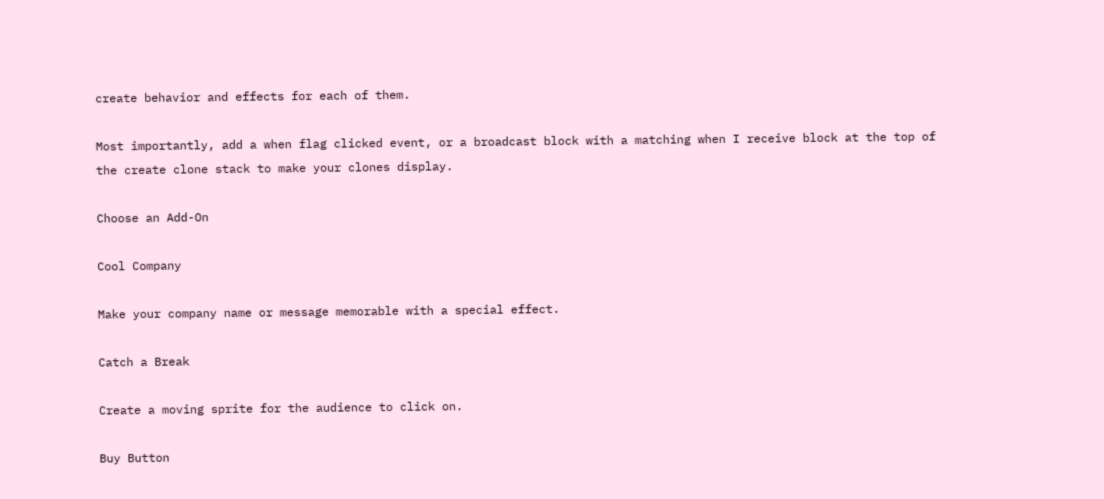create behavior and effects for each of them.

Most importantly, add a when flag clicked event, or a broadcast block with a matching when I receive block at the top of the create clone stack to make your clones display.

Choose an Add-On

Cool Company

Make your company name or message memorable with a special effect.

Catch a Break

Create a moving sprite for the audience to click on.

Buy Button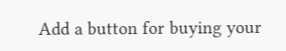Add a button for buying your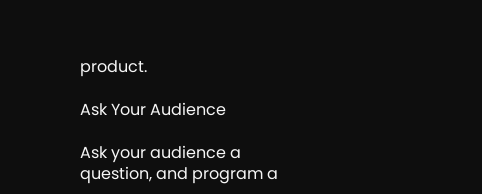product.

Ask Your Audience

Ask your audience a question, and program a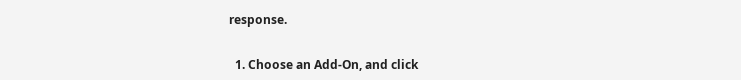response.


  1. Choose an Add-On, and click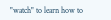"watch" to learn how to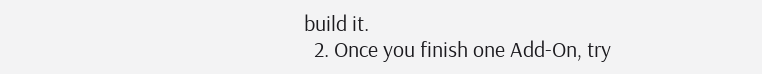build it.
  2. Once you finish one Add-On, try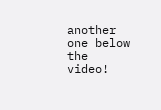another one below the video!